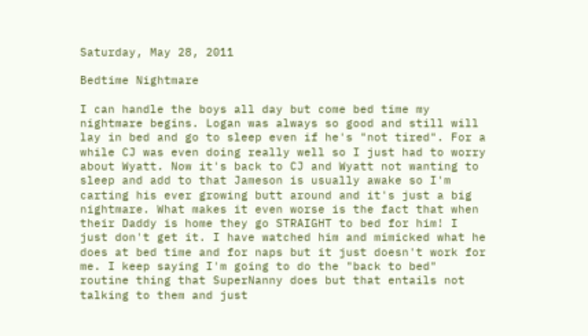Saturday, May 28, 2011

Bedtime Nightmare

I can handle the boys all day but come bed time my nightmare begins. Logan was always so good and still will lay in bed and go to sleep even if he's "not tired". For a while CJ was even doing really well so I just had to worry about Wyatt. Now it's back to CJ and Wyatt not wanting to sleep and add to that Jameson is usually awake so I'm carting his ever growing butt around and it's just a big nightmare. What makes it even worse is the fact that when their Daddy is home they go STRAIGHT to bed for him! I just don't get it. I have watched him and mimicked what he does at bed time and for naps but it just doesn't work for me. I keep saying I'm going to do the "back to bed" routine thing that SuperNanny does but that entails not talking to them and just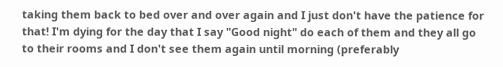taking them back to bed over and over again and I just don't have the patience for that! I'm dying for the day that I say "Good night" do each of them and they all go to their rooms and I don't see them again until morning (preferably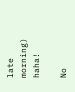late morning) haha!

No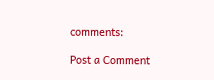comments:

Post a Comment